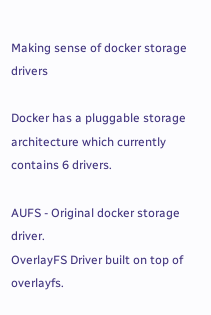Making sense of docker storage drivers

Docker has a pluggable storage architecture which currently contains 6 drivers.

AUFS - Original docker storage driver.
OverlayFS Driver built on top of overlayfs.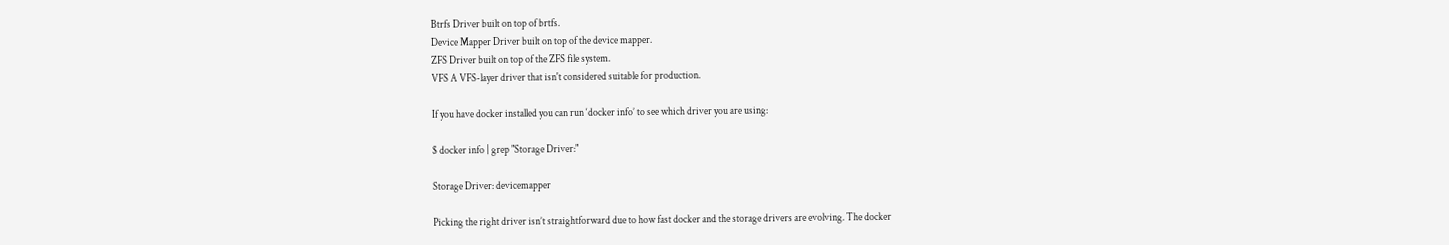Btrfs Driver built on top of brtfs.
Device Mapper Driver built on top of the device mapper.
ZFS Driver built on top of the ZFS file system.
VFS A VFS-layer driver that isn't considered suitable for production.

If you have docker installed you can run ‘docker info’ to see which driver you are using:

$ docker info | grep "Storage Driver:"

Storage Driver: devicemapper

Picking the right driver isn’t straightforward due to how fast docker and the storage drivers are evolving. The docker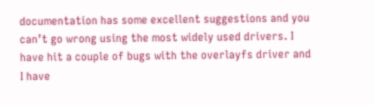documentation has some excellent suggestions and you can’t go wrong using the most widely used drivers. I have hit a couple of bugs with the overlayfs driver and I have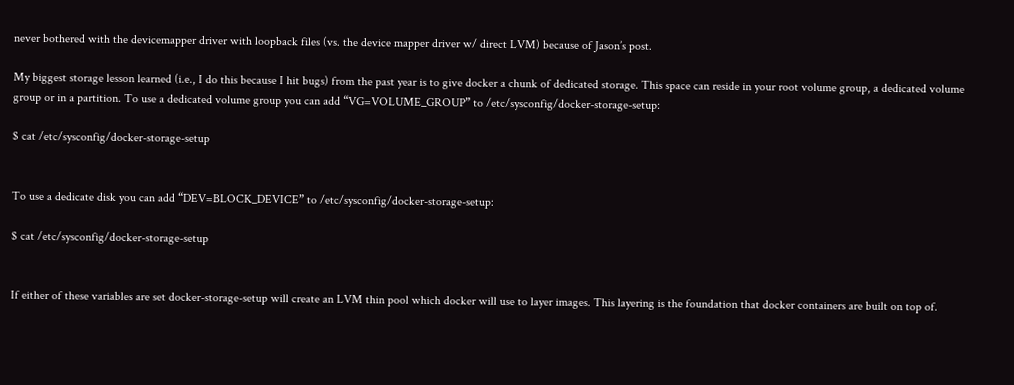never bothered with the devicemapper driver with loopback files (vs. the device mapper driver w/ direct LVM) because of Jason’s post.

My biggest storage lesson learned (i.e., I do this because I hit bugs) from the past year is to give docker a chunk of dedicated storage. This space can reside in your root volume group, a dedicated volume group or in a partition. To use a dedicated volume group you can add “VG=VOLUME_GROUP” to /etc/sysconfig/docker-storage-setup:

$ cat /etc/sysconfig/docker-storage-setup


To use a dedicate disk you can add “DEV=BLOCK_DEVICE” to /etc/sysconfig/docker-storage-setup:

$ cat /etc/sysconfig/docker-storage-setup


If either of these variables are set docker-storage-setup will create an LVM thin pool which docker will use to layer images. This layering is the foundation that docker containers are built on top of.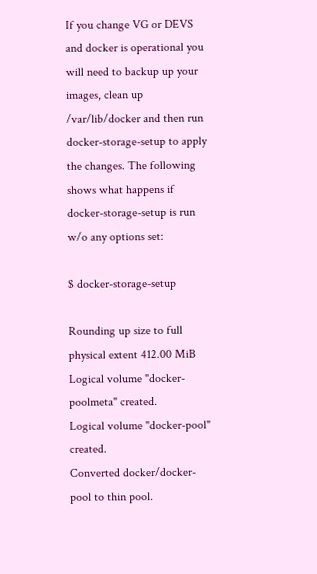If you change VG or DEVS and docker is operational you will need to backup up your images, clean up /var/lib/docker and then run docker-storage-setup to apply the changes. The following shows what happens if docker-storage-setup is run w/o any options set:

$ docker-storage-setup

Rounding up size to full physical extent 412.00 MiB
Logical volume "docker-poolmeta" created.
Logical volume "docker-pool" created.
Converted docker/docker-pool to thin pool.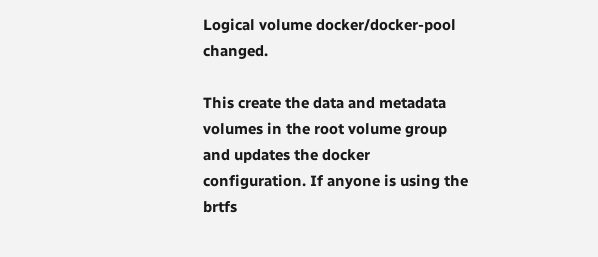Logical volume docker/docker-pool changed.

This create the data and metadata volumes in the root volume group and updates the docker configuration. If anyone is using the brtfs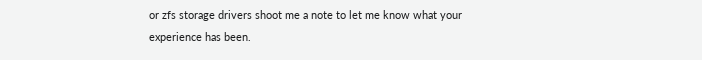or zfs storage drivers shoot me a note to let me know what your experience has been.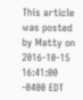This article was posted by Matty on 2016-10-15 16:41:00 -0400 EDT